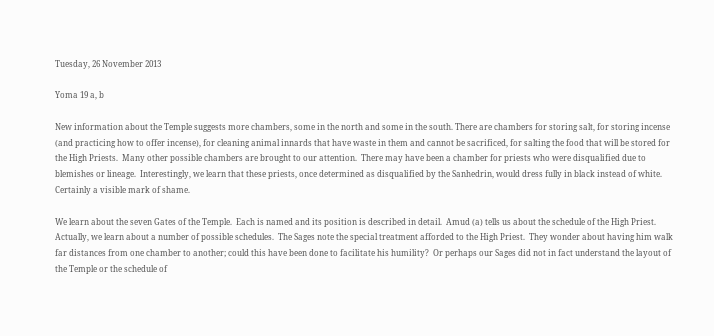Tuesday, 26 November 2013

Yoma 19 a, b

New information about the Temple suggests more chambers, some in the north and some in the south. There are chambers for storing salt, for storing incense (and practicing how to offer incense), for cleaning animal innards that have waste in them and cannot be sacrificed, for salting the food that will be stored for the High Priests.  Many other possible chambers are brought to our attention.  There may have been a chamber for priests who were disqualified due to blemishes or lineage.  Interestingly, we learn that these priests, once determined as disqualified by the Sanhedrin, would dress fully in black instead of white.  Certainly a visible mark of shame.

We learn about the seven Gates of the Temple.  Each is named and its position is described in detail.  Amud (a) tells us about the schedule of the High Priest.  Actually, we learn about a number of possible schedules.  The Sages note the special treatment afforded to the High Priest.  They wonder about having him walk far distances from one chamber to another; could this have been done to facilitate his humility?  Or perhaps our Sages did not in fact understand the layout of the Temple or the schedule of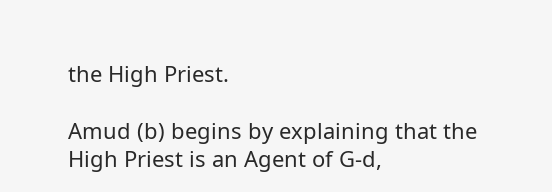the High Priest.

Amud (b) begins by explaining that the High Priest is an Agent of G-d,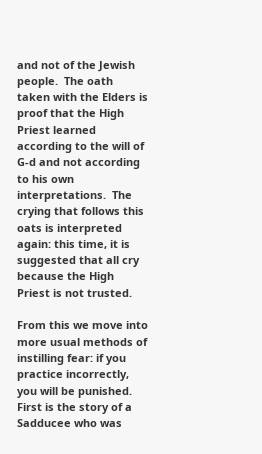and not of the Jewish people.  The oath taken with the Elders is proof that the High Priest learned according to the will of G-d and not according to his own interpretations.  The crying that follows this oats is interpreted again: this time, it is suggested that all cry because the High Priest is not trusted.

From this we move into more usual methods of instilling fear: if you practice incorrectly, you will be punished.  First is the story of a Sadducee who was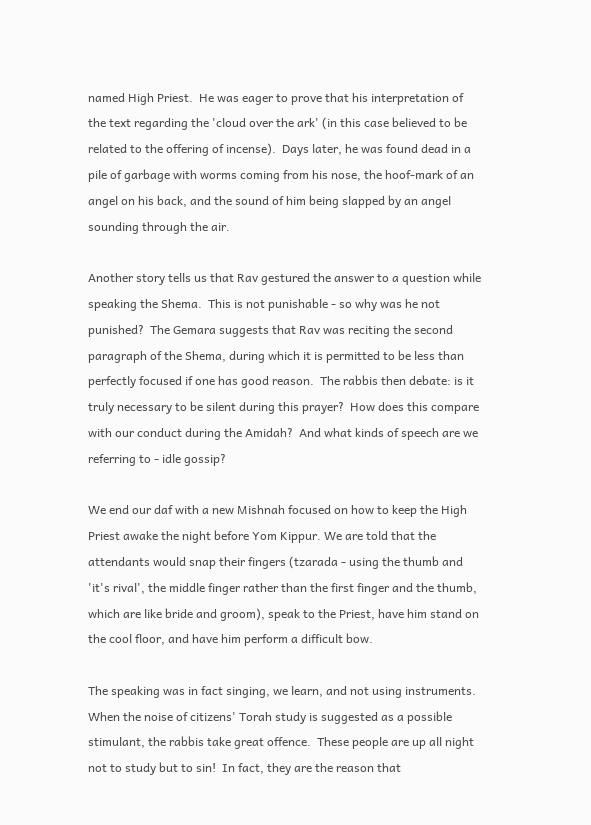named High Priest.  He was eager to prove that his interpretation of the text regarding the 'cloud over the ark' (in this case believed to be related to the offering of incense).  Days later, he was found dead in a pile of garbage with worms coming from his nose, the hoof-mark of an angel on his back, and the sound of him being slapped by an angel sounding through the air.

Another story tells us that Rav gestured the answer to a question while speaking the Shema.  This is not punishable - so why was he not punished?  The Gemara suggests that Rav was reciting the second paragraph of the Shema, during which it is permitted to be less than perfectly focused if one has good reason.  The rabbis then debate: is it truly necessary to be silent during this prayer?  How does this compare with our conduct during the Amidah?  And what kinds of speech are we referring to - idle gossip?

We end our daf with a new Mishnah focused on how to keep the High Priest awake the night before Yom Kippur. We are told that the attendants would snap their fingers (tzarada - using the thumb and 'it's rival', the middle finger rather than the first finger and the thumb, which are like bride and groom), speak to the Priest, have him stand on the cool floor, and have him perform a difficult bow.

The speaking was in fact singing, we learn, and not using instruments.  When the noise of citizens' Torah study is suggested as a possible stimulant, the rabbis take great offence.  These people are up all night not to study but to sin!  In fact, they are the reason that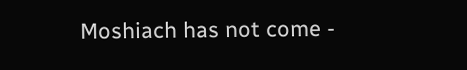Moshiach has not come -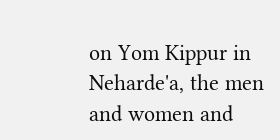on Yom Kippur in Neharde'a, the men and women and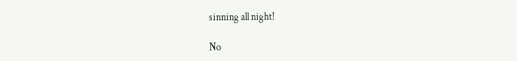sinning all night!

No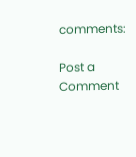comments:

Post a Comment